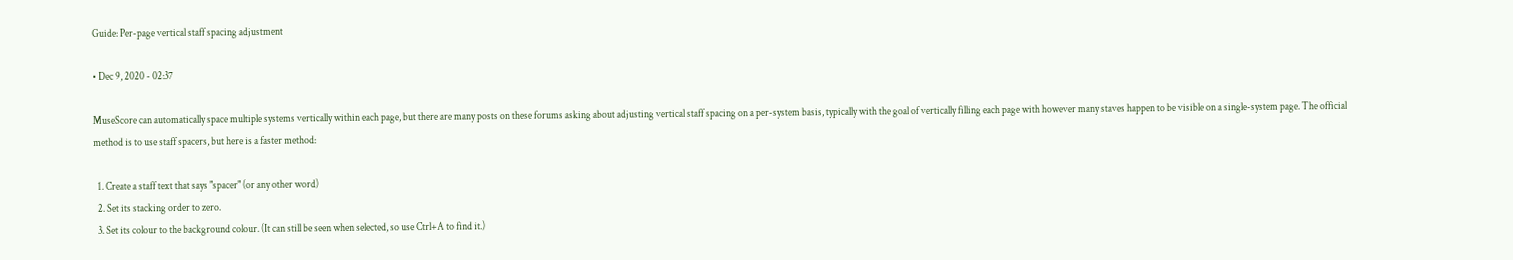Guide: Per-page vertical staff spacing adjustment

• Dec 9, 2020 - 02:37

MuseScore can automatically space multiple systems vertically within each page, but there are many posts on these forums asking about adjusting vertical staff spacing on a per-system basis, typically with the goal of vertically filling each page with however many staves happen to be visible on a single-system page. The official method is to use staff spacers, but here is a faster method:

  1. Create a staff text that says "spacer" (or any other word)
  2. Set its stacking order to zero.
  3. Set its colour to the background colour. (It can still be seen when selected, so use Ctrl+A to find it.)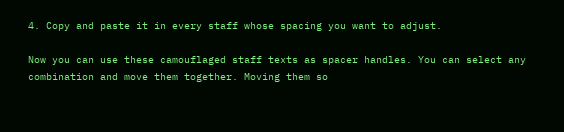4. Copy and paste it in every staff whose spacing you want to adjust.

Now you can use these camouflaged staff texts as spacer handles. You can select any combination and move them together. Moving them so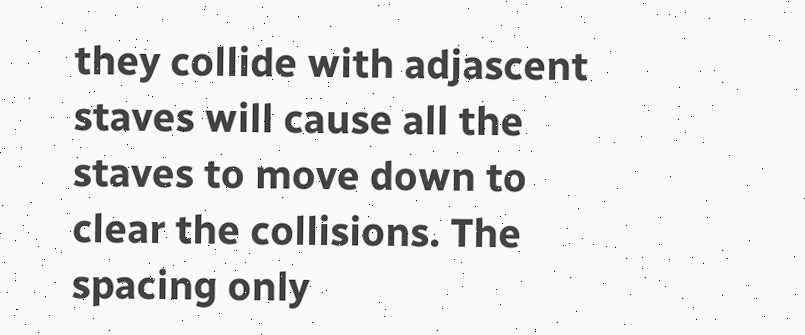they collide with adjascent staves will cause all the staves to move down to clear the collisions. The spacing only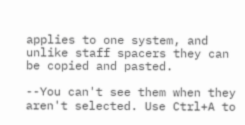applies to one system, and unlike staff spacers they can be copied and pasted.

--You can't see them when they aren't selected. Use Ctrl+A to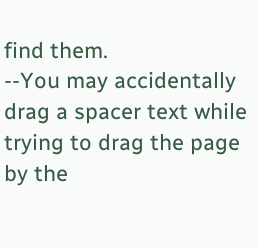find them.
--You may accidentally drag a spacer text while trying to drag the page by the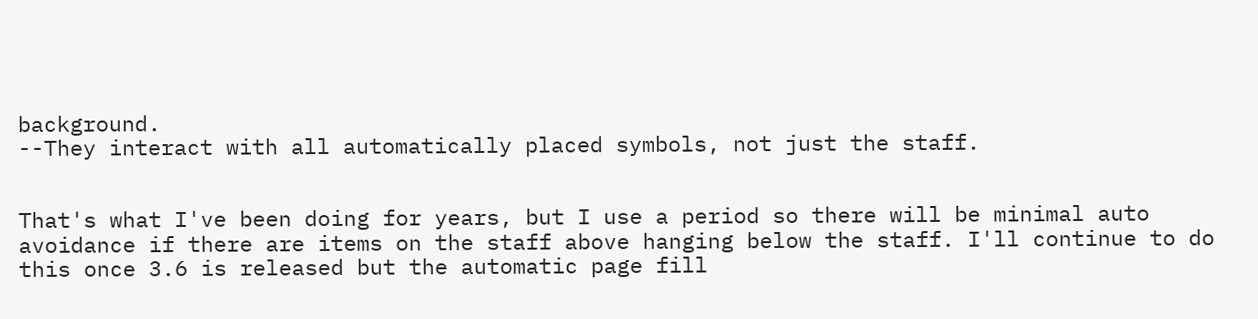background.
--They interact with all automatically placed symbols, not just the staff.


That's what I've been doing for years, but I use a period so there will be minimal auto avoidance if there are items on the staff above hanging below the staff. I'll continue to do this once 3.6 is released but the automatic page fill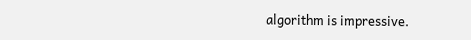algorithm is impressive.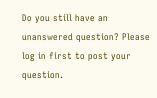Do you still have an unanswered question? Please log in first to post your question.